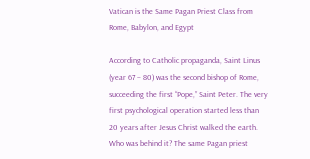Vatican is the Same Pagan Priest Class from Rome, Babylon, and Egypt

According to Catholic propaganda, Saint Linus (year 67 – 80) was the second bishop of Rome, succeeding the first “Pope,” Saint Peter. The very first psychological operation started less than 20 years after Jesus Christ walked the earth. Who was behind it? The same Pagan priest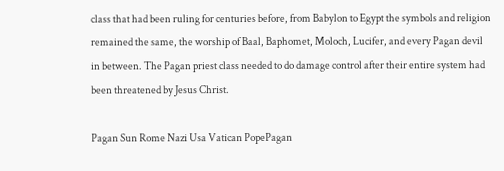class that had been ruling for centuries before, from Babylon to Egypt the symbols and religion remained the same, the worship of Baal, Baphomet, Moloch, Lucifer, and every Pagan devil in between. The Pagan priest class needed to do damage control after their entire system had been threatened by Jesus Christ.

Pagan Sun Rome Nazi Usa Vatican PopePagan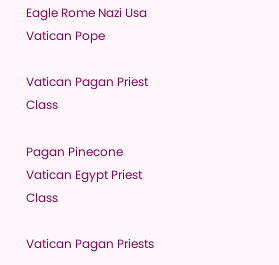Eagle Rome Nazi Usa Vatican Pope

Vatican Pagan Priest Class

Pagan Pinecone Vatican Egypt Priest Class

Vatican Pagan Priests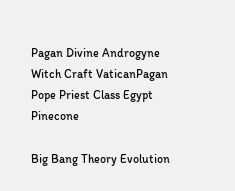Pagan Divine Androgyne Witch Craft VaticanPagan Pope Priest Class Egypt Pinecone

Big Bang Theory Evolution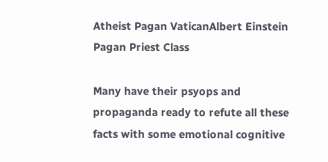Atheist Pagan VaticanAlbert Einstein Pagan Priest Class

Many have their psyops and propaganda ready to refute all these facts with some emotional cognitive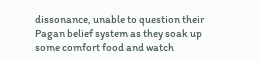dissonance, unable to question their Pagan belief system as they soak up some comfort food and watch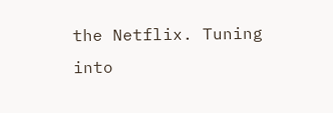the Netflix. Tuning into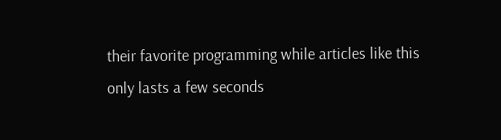their favorite programming while articles like this only lasts a few seconds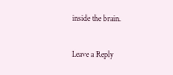inside the brain.

Leave a Reply